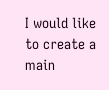I would like to create a main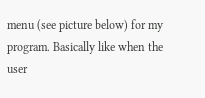menu (see picture below) for my program. Basically like when the user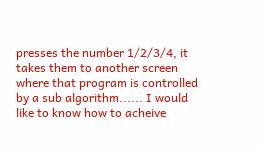presses the number 1/2/3/4, it takes them to another screen where that program is controlled by a sub algorithm...... I would like to know how to acheive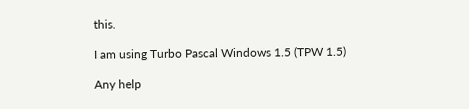this.

I am using Turbo Pascal Windows 1.5 (TPW 1.5)

Any help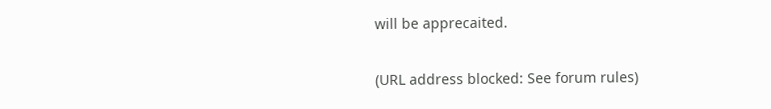will be apprecaited.

(URL address blocked: See forum rules)